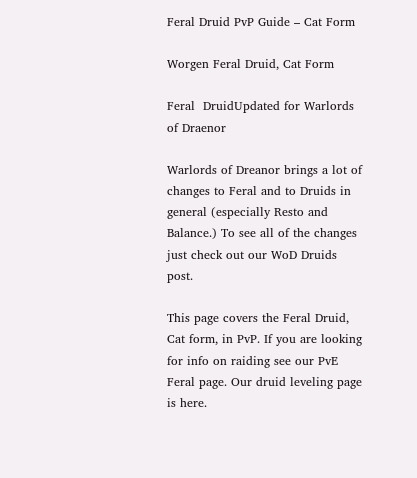Feral Druid PvP Guide – Cat Form

Worgen Feral Druid, Cat Form

Feral  DruidUpdated for Warlords of Draenor

Warlords of Dreanor brings a lot of changes to Feral and to Druids in general (especially Resto and Balance.) To see all of the changes just check out our WoD Druids post.

This page covers the Feral Druid, Cat form, in PvP. If you are looking for info on raiding see our PvE Feral page. Our druid leveling page is here.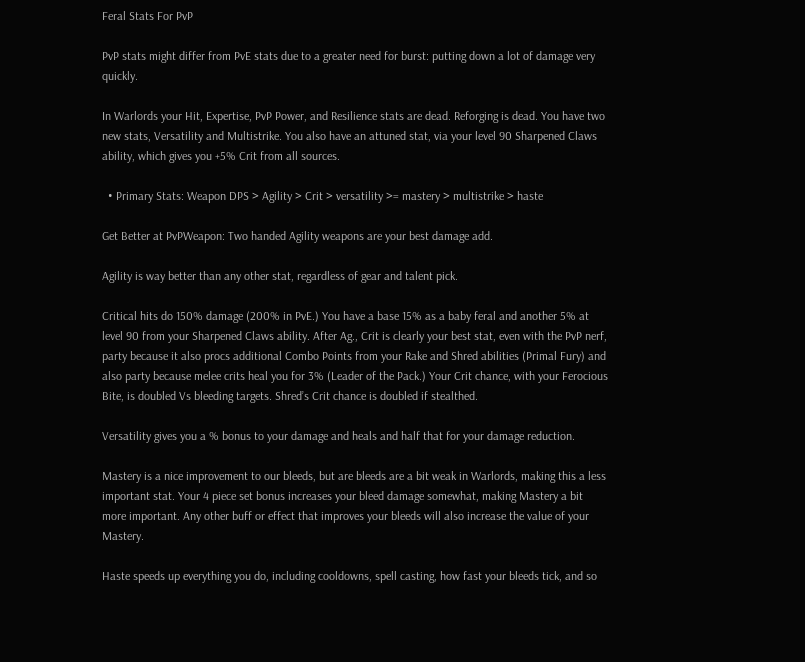Feral Stats For PvP

PvP stats might differ from PvE stats due to a greater need for burst: putting down a lot of damage very quickly.

In Warlords your Hit, Expertise, PvP Power, and Resilience stats are dead. Reforging is dead. You have two new stats, Versatility and Multistrike. You also have an attuned stat, via your level 90 Sharpened Claws ability, which gives you +5% Crit from all sources.

  • Primary Stats: Weapon DPS > Agility > Crit > versatility >= mastery > multistrike > haste

Get Better at PvPWeapon: Two handed Agility weapons are your best damage add.

Agility is way better than any other stat, regardless of gear and talent pick.

Critical hits do 150% damage (200% in PvE.) You have a base 15% as a baby feral and another 5% at level 90 from your Sharpened Claws ability. After Ag., Crit is clearly your best stat, even with the PvP nerf, party because it also procs additional Combo Points from your Rake and Shred abilities (Primal Fury) and  also party because melee crits heal you for 3% (Leader of the Pack.) Your Crit chance, with your Ferocious Bite, is doubled Vs bleeding targets. Shred’s Crit chance is doubled if stealthed.

Versatility gives you a % bonus to your damage and heals and half that for your damage reduction.

Mastery is a nice improvement to our bleeds, but are bleeds are a bit weak in Warlords, making this a less important stat. Your 4 piece set bonus increases your bleed damage somewhat, making Mastery a bit more important. Any other buff or effect that improves your bleeds will also increase the value of your Mastery.

Haste speeds up everything you do, including cooldowns, spell casting, how fast your bleeds tick, and so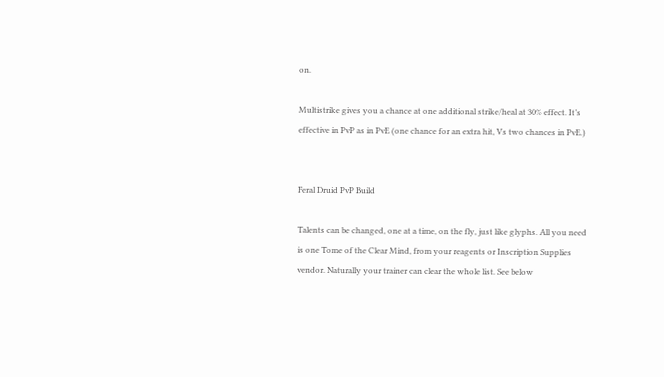on.

Multistrike gives you a chance at one additional strike/heal at 30% effect. It’s effective in PvP as in PvE (one chance for an extra hit, Vs two chances in PvE.)


Feral Druid PvP Build

Talents can be changed, one at a time, on the fly, just like glyphs. All you need is one Tome of the Clear Mind, from your reagents or Inscription Supplies vendor. Naturally your trainer can clear the whole list. See below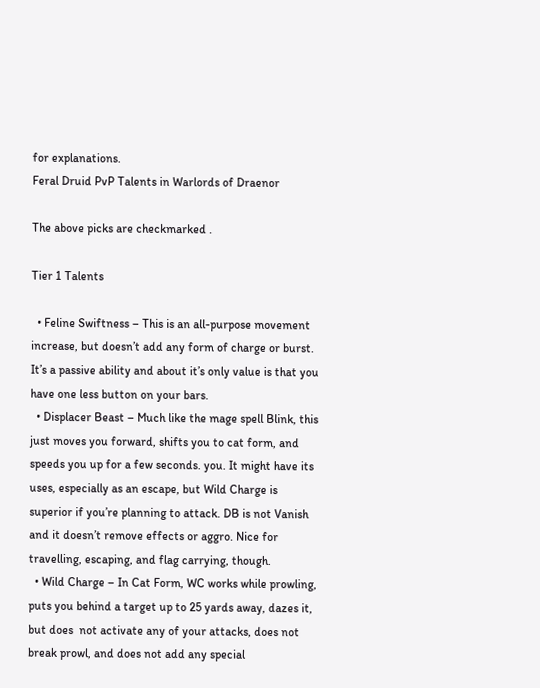for explanations.
Feral Druid PvP Talents in Warlords of Draenor

The above picks are checkmarked .

Tier 1 Talents

  • Feline Swiftness – This is an all-purpose movement increase, but doesn’t add any form of charge or burst. It’s a passive ability and about it’s only value is that you have one less button on your bars.
  • Displacer Beast – Much like the mage spell Blink, this just moves you forward, shifts you to cat form, and speeds you up for a few seconds. you. It might have its uses, especially as an escape, but Wild Charge is superior if you’re planning to attack. DB is not Vanish and it doesn’t remove effects or aggro. Nice for travelling, escaping, and flag carrying, though.
  • Wild Charge – In Cat Form, WC works while prowling, puts you behind a target up to 25 yards away, dazes it, but does  not activate any of your attacks, does not break prowl, and does not add any special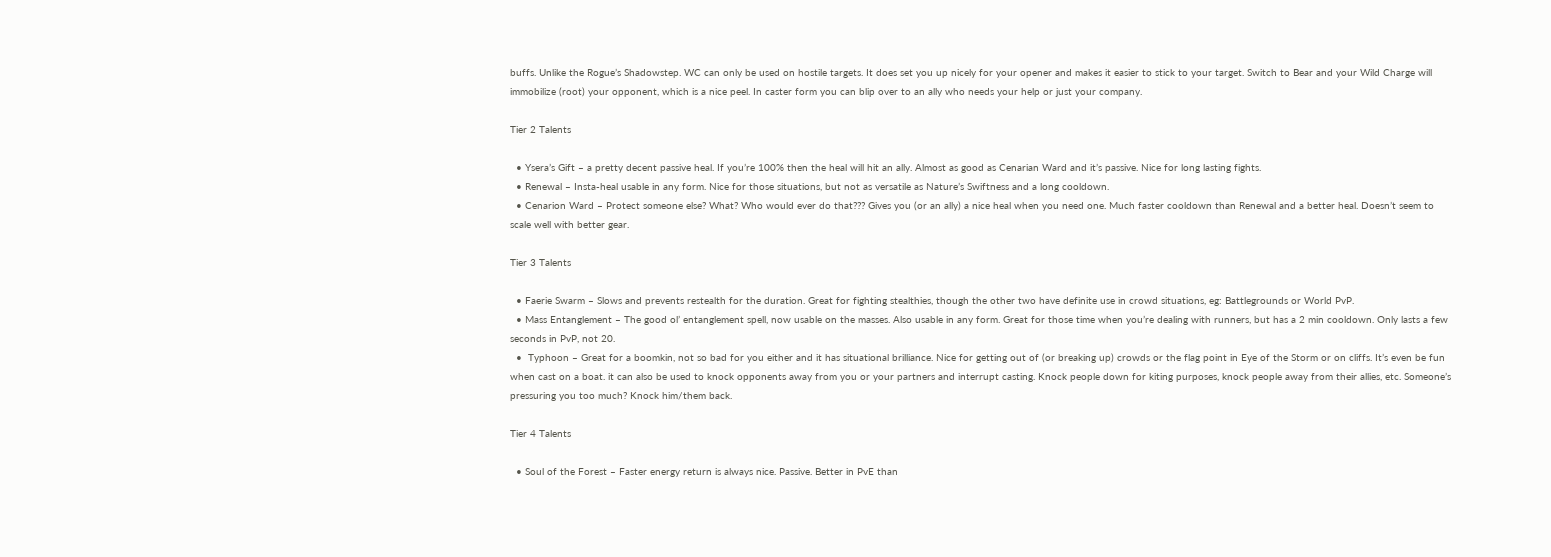buffs. Unlike the Rogue’s Shadowstep. WC can only be used on hostile targets. It does set you up nicely for your opener and makes it easier to stick to your target. Switch to Bear and your Wild Charge will immobilize (root) your opponent, which is a nice peel. In caster form you can blip over to an ally who needs your help or just your company.

Tier 2 Talents

  • Ysera’s Gift – a pretty decent passive heal. If you’re 100% then the heal will hit an ally. Almost as good as Cenarian Ward and it’s passive. Nice for long lasting fights.
  • Renewal – Insta-heal usable in any form. Nice for those situations, but not as versatile as Nature’s Swiftness and a long cooldown.
  • Cenarion Ward – Protect someone else? What? Who would ever do that??? Gives you (or an ally) a nice heal when you need one. Much faster cooldown than Renewal and a better heal. Doesn’t seem to scale well with better gear.

Tier 3 Talents

  • Faerie Swarm – Slows and prevents restealth for the duration. Great for fighting stealthies, though the other two have definite use in crowd situations, eg: Battlegrounds or World PvP.
  • Mass Entanglement – The good ol’ entanglement spell, now usable on the masses. Also usable in any form. Great for those time when you’re dealing with runners, but has a 2 min cooldown. Only lasts a few seconds in PvP, not 20.
  •  Typhoon – Great for a boomkin, not so bad for you either and it has situational brilliance. Nice for getting out of (or breaking up) crowds or the flag point in Eye of the Storm or on cliffs. It’s even be fun when cast on a boat. it can also be used to knock opponents away from you or your partners and interrupt casting. Knock people down for kiting purposes, knock people away from their allies, etc. Someone’s pressuring you too much? Knock him/them back.

Tier 4 Talents

  • Soul of the Forest – Faster energy return is always nice. Passive. Better in PvE than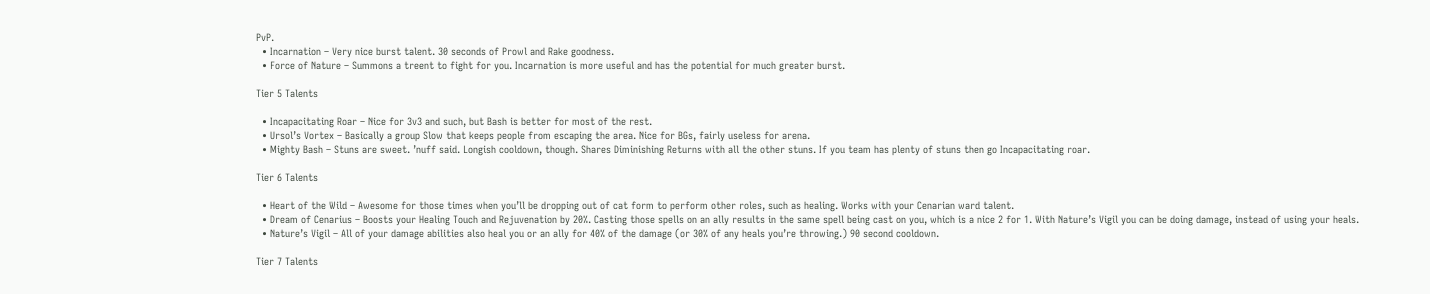PvP.
  • Incarnation – Very nice burst talent. 30 seconds of Prowl and Rake goodness.
  • Force of Nature – Summons a treent to fight for you. Incarnation is more useful and has the potential for much greater burst.

Tier 5 Talents

  • Incapacitating Roar – Nice for 3v3 and such, but Bash is better for most of the rest.
  • Ursol’s Vortex – Basically a group Slow that keeps people from escaping the area. Nice for BGs, fairly useless for arena.
  • Mighty Bash – Stuns are sweet. ’nuff said. Longish cooldown, though. Shares Diminishing Returns with all the other stuns. If you team has plenty of stuns then go Incapacitating roar.

Tier 6 Talents

  • Heart of the Wild – Awesome for those times when you’ll be dropping out of cat form to perform other roles, such as healing. Works with your Cenarian ward talent.
  • Dream of Cenarius – Boosts your Healing Touch and Rejuvenation by 20%. Casting those spells on an ally results in the same spell being cast on you, which is a nice 2 for 1. With Nature’s Vigil you can be doing damage, instead of using your heals.
  • Nature’s Vigil – All of your damage abilities also heal you or an ally for 40% of the damage (or 30% of any heals you’re throwing.) 90 second cooldown.

Tier 7 Talents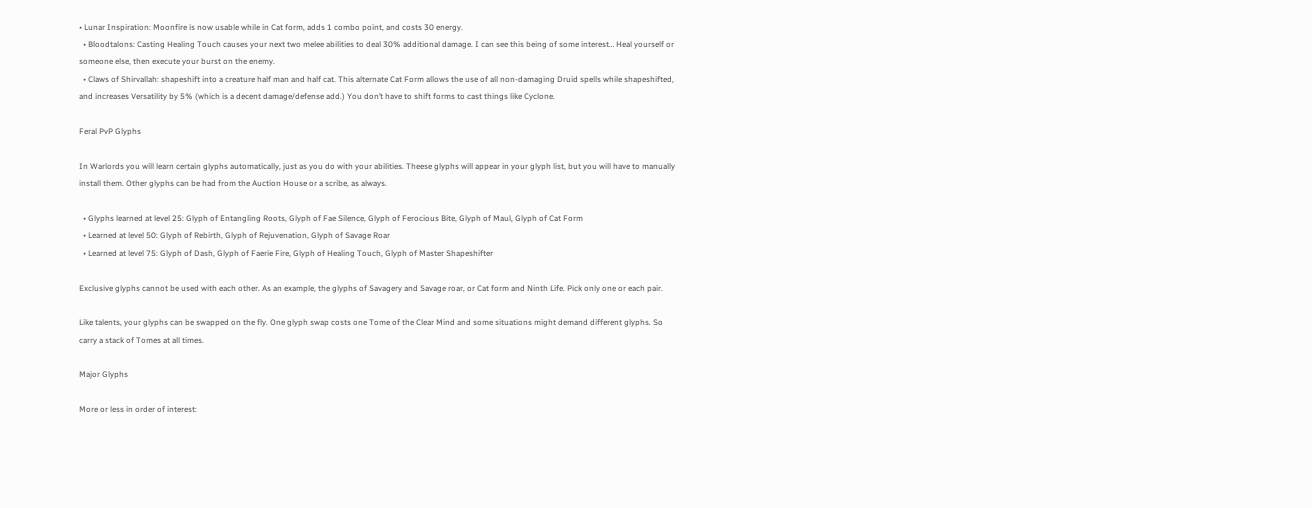• Lunar Inspiration: Moonfire is now usable while in Cat form, adds 1 combo point, and costs 30 energy.
  • Bloodtalons: Casting Healing Touch causes your next two melee abilities to deal 30% additional damage. I can see this being of some interest… Heal yourself or someone else, then execute your burst on the enemy.
  • Claws of Shirvallah: shapeshift into a creature half man and half cat. This alternate Cat Form allows the use of all non-damaging Druid spells while shapeshifted, and increases Versatility by 5% (which is a decent damage/defense add.) You don’t have to shift forms to cast things like Cyclone.

Feral PvP Glyphs

In Warlords you will learn certain glyphs automatically, just as you do with your abilities. Theese glyphs will appear in your glyph list, but you will have to manually install them. Other glyphs can be had from the Auction House or a scribe, as always.

  • Glyphs learned at level 25: Glyph of Entangling Roots, Glyph of Fae Silence, Glyph of Ferocious Bite, Glyph of Maul, Glyph of Cat Form
  • Learned at level 50: Glyph of Rebirth, Glyph of Rejuvenation, Glyph of Savage Roar
  • Learned at level 75: Glyph of Dash, Glyph of Faerie Fire, Glyph of Healing Touch, Glyph of Master Shapeshifter

Exclusive glyphs cannot be used with each other. As an example, the glyphs of Savagery and Savage roar, or Cat form and Ninth Life. Pick only one or each pair.

Like talents, your glyphs can be swapped on the fly. One glyph swap costs one Tome of the Clear Mind and some situations might demand different glyphs. So carry a stack of Tomes at all times.

Major Glyphs

More or less in order of interest: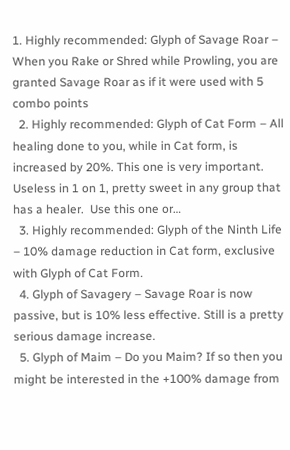1. Highly recommended: Glyph of Savage Roar – When you Rake or Shred while Prowling, you are granted Savage Roar as if it were used with 5 combo points
  2. Highly recommended: Glyph of Cat Form – All healing done to you, while in Cat form, is increased by 20%. This one is very important. Useless in 1 on 1, pretty sweet in any group that has a healer.  Use this one or…
  3. Highly recommended: Glyph of the Ninth Life – 10% damage reduction in Cat form, exclusive with Glyph of Cat Form.
  4. Glyph of Savagery – Savage Roar is now passive, but is 10% less effective. Still is a pretty serious damage increase.
  5. Glyph of Maim – Do you Maim? If so then you might be interested in the +100% damage from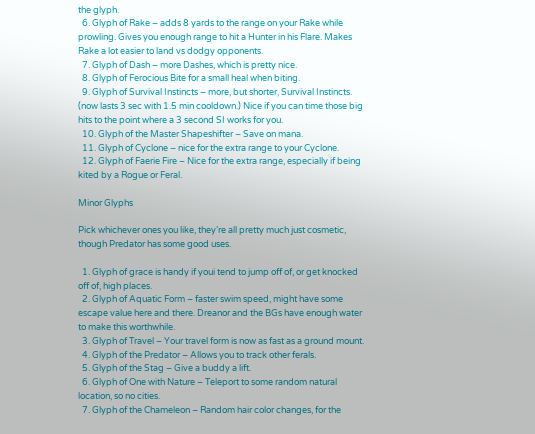the glyph.
  6. Glyph of Rake – adds 8 yards to the range on your Rake while prowling. Gives you enough range to hit a Hunter in his Flare. Makes Rake a lot easier to land vs dodgy opponents.
  7. Glyph of Dash – more Dashes, which is pretty nice.
  8. Glyph of Ferocious Bite for a small heal when biting.
  9. Glyph of Survival Instincts – more, but shorter, Survival Instincts. (now lasts 3 sec with 1.5 min cooldown.) Nice if you can time those big hits to the point where a 3 second SI works for you.
  10. Glyph of the Master Shapeshifter – Save on mana.
  11. Glyph of Cyclone – nice for the extra range to your Cyclone.
  12. Glyph of Faerie Fire – Nice for the extra range, especially if being kited by a Rogue or Feral.

Minor Glyphs

Pick whichever ones you like, they’re all pretty much just cosmetic, though Predator has some good uses.

  1. Glyph of grace is handy if youi tend to jump off of, or get knocked off of, high places.
  2. Glyph of Aquatic Form – faster swim speed, might have some escape value here and there. Dreanor and the BGs have enough water to make this worthwhile.
  3. Glyph of Travel – Your travel form is now as fast as a ground mount.
  4. Glyph of the Predator – Allows you to track other ferals.
  5. Glyph of the Stag – Give a buddy a lift.
  6. Glyph of One with Nature – Teleport to some random natural location, so no cities.
  7. Glyph of the Chameleon – Random hair color changes, for the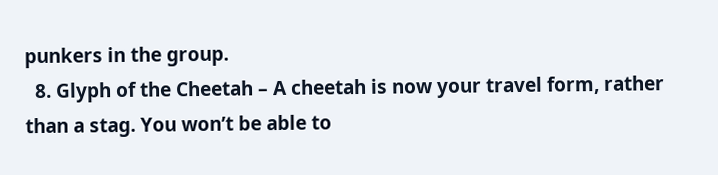punkers in the group.
  8. Glyph of the Cheetah – A cheetah is now your travel form, rather than a stag. You won’t be able to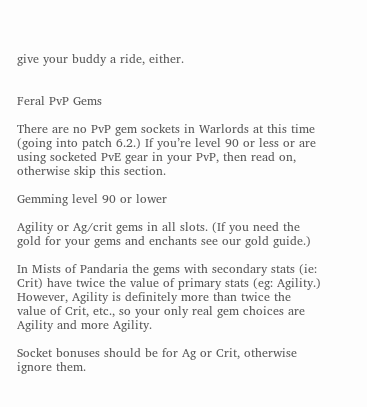give your buddy a ride, either.


Feral PvP Gems

There are no PvP gem sockets in Warlords at this time (going into patch 6.2.) If you’re level 90 or less or are using socketed PvE gear in your PvP, then read on, otherwise skip this section.

Gemming level 90 or lower

Agility or Ag/crit gems in all slots. (If you need the gold for your gems and enchants see our gold guide.)

In Mists of Pandaria the gems with secondary stats (ie: Crit) have twice the value of primary stats (eg: Agility.)  However, Agility is definitely more than twice the value of Crit, etc., so your only real gem choices are Agility and more Agility.

Socket bonuses should be for Ag or Crit, otherwise ignore them.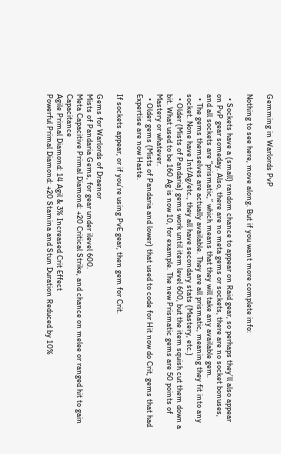Gemming in Warlords PvP

Nothing to see here, move along. But if you want more complete info:

  • Sockets have a (small) random chance to appear on Raid gear, so perhaps they’ll also appear on PvP gear someday. Also, there are no meta gems or sockets, there are no socket bonuses, and all sockets are “prismatic,” which means that they will take any available gem.
  • The gems themselves are actually available. They are all prismatic, meaning they fit into any socket. None have Int/Ag/etc., they all have secondary stats (Mastery, etc.)
  • Older (Mists of Pandaria) gems work until item level 600, but the item squish cut them down a bit. What used to be 160 Ag is now 10, for example. The new Prismatic gems are 50 points of Mastery or whatever.
  • Older gems (Mists of Pandaria and lower) that used to code for Hit now do Crit, gems that had Expertise are now Haste.

If sockets appear, or if you’re using PvE gear, then gem for Crit.

Gems for Warlords of Draenor
Mists of Pandaria Gems, for gear under ilevel 600.
Meta Capacitive Primal Diamond: +20 Critical Strike, and chance on melee or ranged hit to gain Capacitance
Agile Primal Diamond: 14 Agil & 3% Increased Crit Effect
Powerful Primal Diamond: +20 Stamina and Stun Duration Reduced by 10%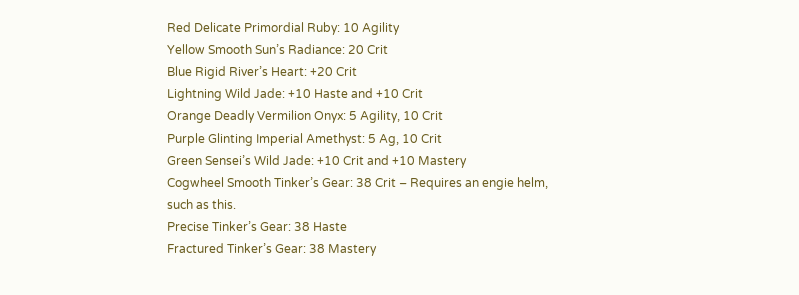Red Delicate Primordial Ruby: 10 Agility
Yellow Smooth Sun’s Radiance: 20 Crit
Blue Rigid River’s Heart: +20 Crit
Lightning Wild Jade: +10 Haste and +10 Crit
Orange Deadly Vermilion Onyx: 5 Agility, 10 Crit
Purple Glinting Imperial Amethyst: 5 Ag, 10 Crit
Green Sensei’s Wild Jade: +10 Crit and +10 Mastery
Cogwheel Smooth Tinker’s Gear: 38 Crit – Requires an engie helm, such as this.
Precise Tinker’s Gear: 38 Haste
Fractured Tinker’s Gear: 38 Mastery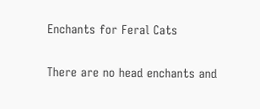Enchants for Feral Cats

There are no head enchants and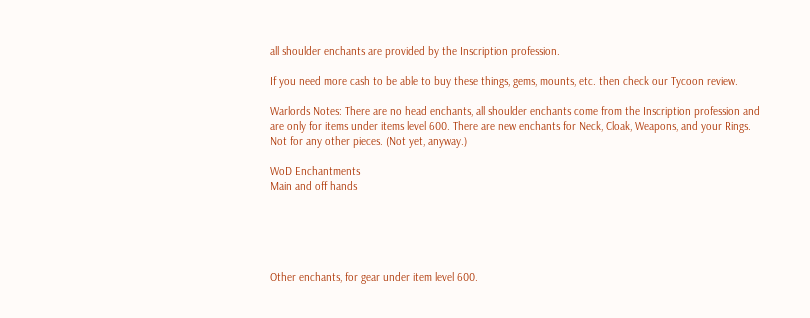all shoulder enchants are provided by the Inscription profession.

If you need more cash to be able to buy these things, gems, mounts, etc. then check our Tycoon review.

Warlords Notes: There are no head enchants, all shoulder enchants come from the Inscription profession and are only for items under items level 600. There are new enchants for Neck, Cloak, Weapons, and your Rings. Not for any other pieces. (Not yet, anyway.)

WoD Enchantments
Main and off hands





Other enchants, for gear under item level 600.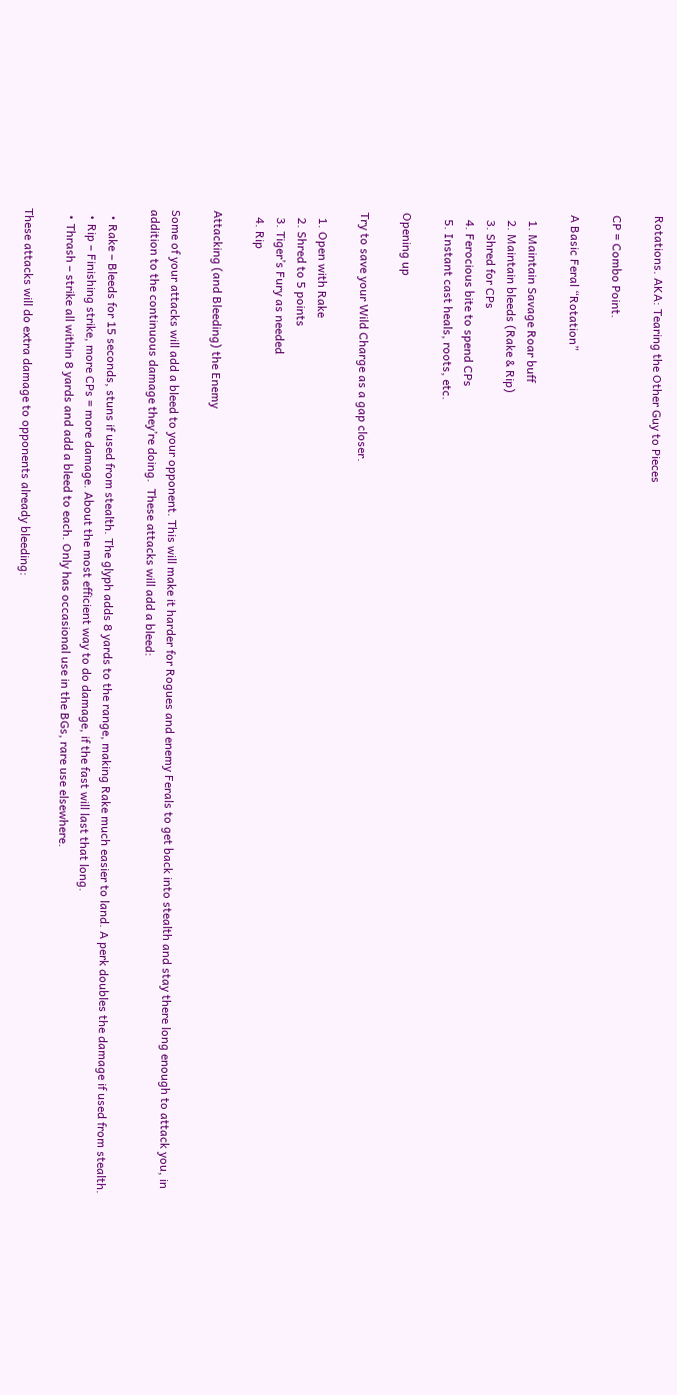Rotations. AKA: Tearing the Other Guy to Pieces

CP = Combo Point.

A Basic Feral “Rotation”

  1. Maintain Savage Roar buff
  2. Maintain bleeds (Rake & Rip)
  3. Shred for CPs
  4. Ferocious bite to spend CPs
  5. Instant cast heals, roots, etc.

Opening up

Try to save your Wild Charge as a gap closer.

  1. Open with Rake
  2. Shred to 5 points
  3. Tiger’s Fury as needed
  4. Rip

Attacking (and Bleeding) the Enemy

Some of your attacks will add a bleed to your opponent. This will make it harder for Rogues and enemy Ferals to get back into stealth and stay there long enough to attack you, in addition to the continuous damage they’re doing.  These attacks will add a bleed:

  • Rake – Bleeds for 15 seconds, stuns if used from stealth. The glyph adds 8 yards to the range, making Rake much easier to land. A perk doubles the damage if used from stealth.
  • Rip – Finishing strike, more CPs = more damage. About the most efficient way to do damage, if the fast will last that long.
  • Thrash – strike all within 8 yards and add a bleed to each. Only has occasional use in the BGs, rare use elsewhere.

These attacks will do extra damage to opponents already bleeding: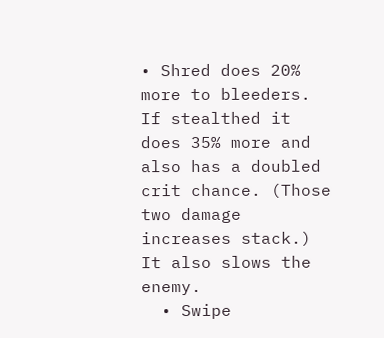• Shred does 20% more to bleeders. If stealthed it does 35% more and also has a doubled crit chance. (Those two damage increases stack.) It also slows the enemy.
  • Swipe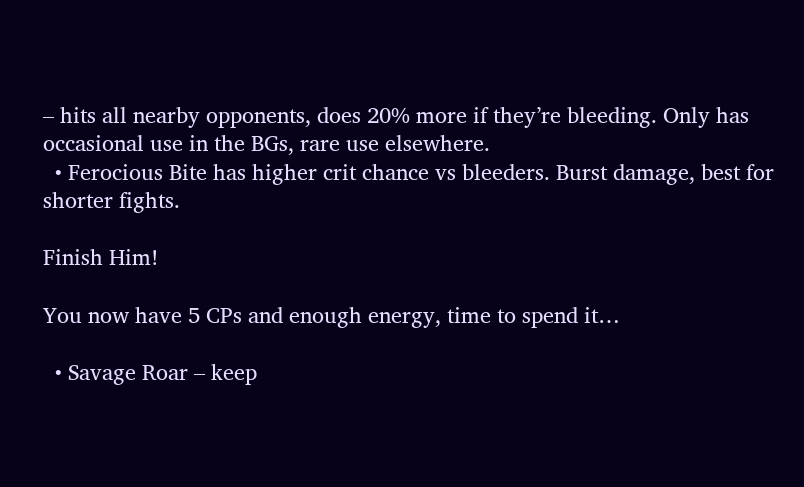– hits all nearby opponents, does 20% more if they’re bleeding. Only has occasional use in the BGs, rare use elsewhere.
  • Ferocious Bite has higher crit chance vs bleeders. Burst damage, best for shorter fights.

Finish Him!

You now have 5 CPs and enough energy, time to spend it…

  • Savage Roar – keep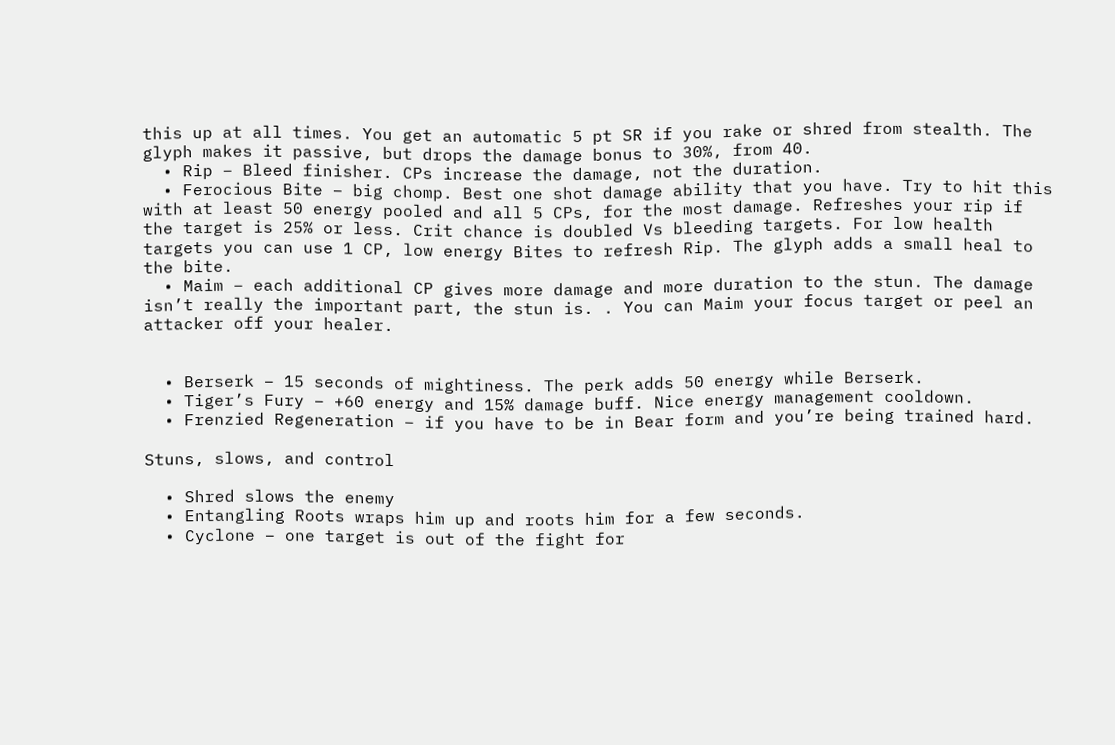this up at all times. You get an automatic 5 pt SR if you rake or shred from stealth. The glyph makes it passive, but drops the damage bonus to 30%, from 40.
  • Rip – Bleed finisher. CPs increase the damage, not the duration.
  • Ferocious Bite – big chomp. Best one shot damage ability that you have. Try to hit this with at least 50 energy pooled and all 5 CPs, for the most damage. Refreshes your rip if the target is 25% or less. Crit chance is doubled Vs bleeding targets. For low health targets you can use 1 CP, low energy Bites to refresh Rip. The glyph adds a small heal to the bite.
  • Maim – each additional CP gives more damage and more duration to the stun. The damage isn’t really the important part, the stun is. . You can Maim your focus target or peel an attacker off your healer.


  • Berserk – 15 seconds of mightiness. The perk adds 50 energy while Berserk.
  • Tiger’s Fury – +60 energy and 15% damage buff. Nice energy management cooldown.
  • Frenzied Regeneration – if you have to be in Bear form and you’re being trained hard.

Stuns, slows, and control

  • Shred slows the enemy
  • Entangling Roots wraps him up and roots him for a few seconds.
  • Cyclone – one target is out of the fight for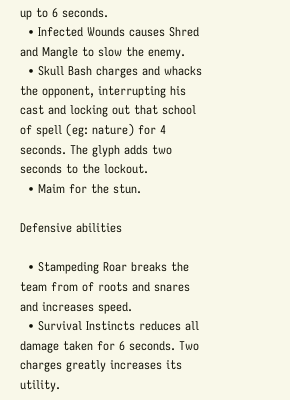up to 6 seconds.
  • Infected Wounds causes Shred and Mangle to slow the enemy.
  • Skull Bash charges and whacks the opponent, interrupting his cast and locking out that school of spell (eg: nature) for 4 seconds. The glyph adds two seconds to the lockout.
  • Maim for the stun.

Defensive abilities

  • Stampeding Roar breaks the team from of roots and snares and increases speed.
  • Survival Instincts reduces all damage taken for 6 seconds. Two charges greatly increases its utility.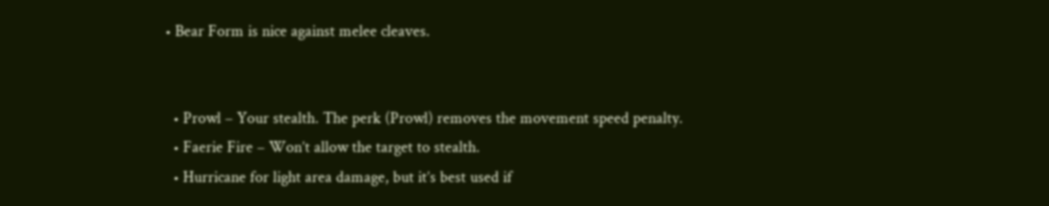• Bear Form is nice against melee cleaves.


  • Prowl – Your stealth. The perk (Prowl) removes the movement speed penalty.
  • Faerie Fire – Won’t allow the target to stealth.
  • Hurricane for light area damage, but it’s best used if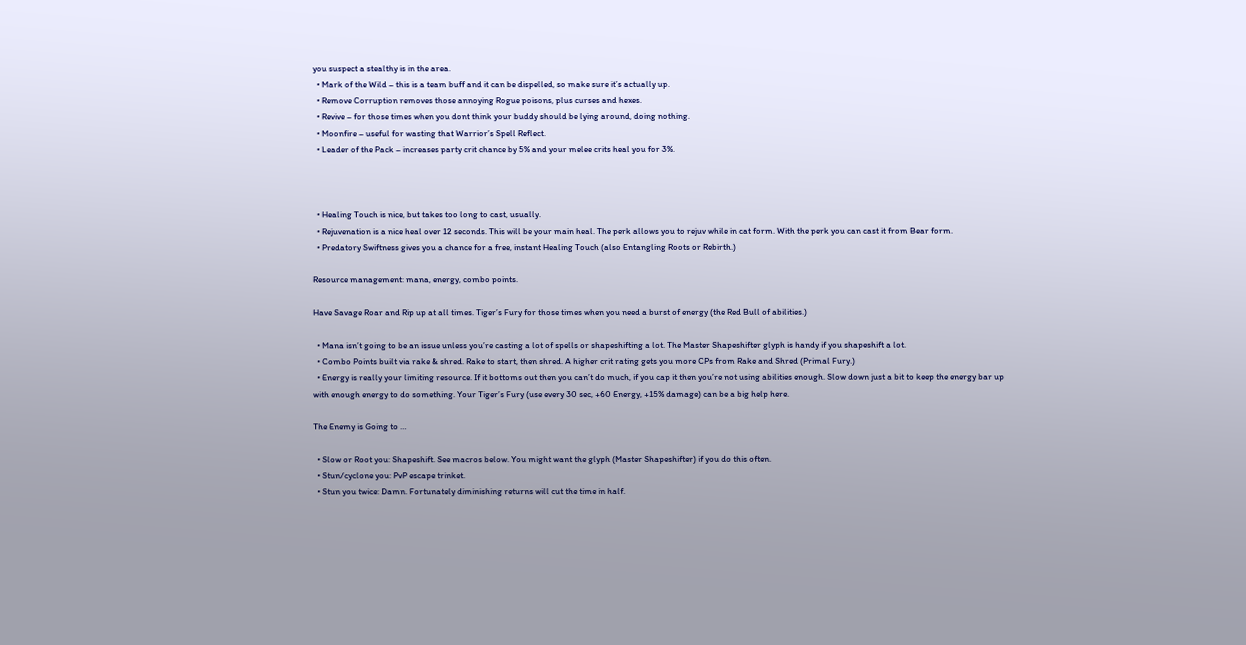you suspect a stealthy is in the area.
  • Mark of the Wild – this is a team buff and it can be dispelled, so make sure it’s actually up.
  • Remove Corruption removes those annoying Rogue poisons, plus curses and hexes.
  • Revive – for those times when you dont think your buddy should be lying around, doing nothing.
  • Moonfire – useful for wasting that Warrior’s Spell Reflect.
  • Leader of the Pack – increases party crit chance by 5% and your melee crits heal you for 3%.



  • Healing Touch is nice, but takes too long to cast, usually.
  • Rejuvenation is a nice heal over 12 seconds. This will be your main heal. The perk allows you to rejuv while in cat form. With the perk you can cast it from Bear form.
  • Predatory Swiftness gives you a chance for a free, instant Healing Touch (also Entangling Roots or Rebirth.)

Resource management: mana, energy, combo points.

Have Savage Roar and Rip up at all times. Tiger’s Fury for those times when you need a burst of energy (the Red Bull of abilities.)

  • Mana isn’t going to be an issue unless you’re casting a lot of spells or shapeshifting a lot. The Master Shapeshifter glyph is handy if you shapeshift a lot.
  • Combo Points built via rake & shred. Rake to start, then shred. A higher crit rating gets you more CPs from Rake and Shred (Primal Fury.)
  • Energy is really your limiting resource. If it bottoms out then you can’t do much, if you cap it then you’re not using abilities enough. Slow down just a bit to keep the energy bar up with enough energy to do something. Your Tiger’s Fury (use every 30 sec, +60 Energy, +15% damage) can be a big help here.

The Enemy is Going to …

  • Slow or Root you: Shapeshift. See macros below. You might want the glyph (Master Shapeshifter) if you do this often.
  • Stun/cyclone you: PvP escape trinket.
  • Stun you twice: Damn. Fortunately diminishing returns will cut the time in half.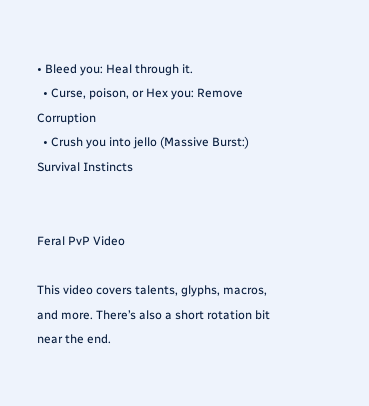• Bleed you: Heal through it.
  • Curse, poison, or Hex you: Remove Corruption
  • Crush you into jello (Massive Burst:) Survival Instincts


Feral PvP Video

This video covers talents, glyphs, macros, and more. There’s also a short rotation bit near the end.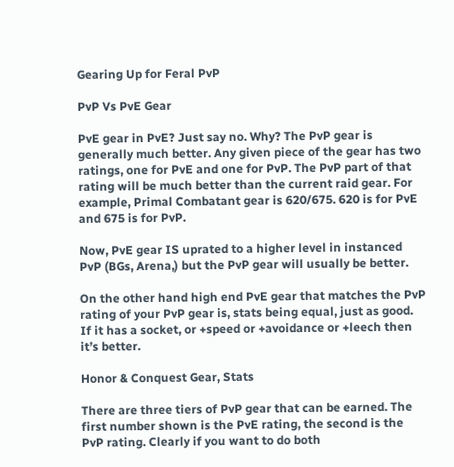Gearing Up for Feral PvP

PvP Vs PvE Gear

PvE gear in PvE? Just say no. Why? The PvP gear is generally much better. Any given piece of the gear has two ratings, one for PvE and one for PvP. The PvP part of that rating will be much better than the current raid gear. For example, Primal Combatant gear is 620/675. 620 is for PvE and 675 is for PvP.

Now, PvE gear IS uprated to a higher level in instanced PvP (BGs, Arena,) but the PvP gear will usually be better.

On the other hand high end PvE gear that matches the PvP rating of your PvP gear is, stats being equal, just as good. If it has a socket, or +speed or +avoidance or +leech then it’s better.

Honor & Conquest Gear, Stats

There are three tiers of PvP gear that can be earned. The first number shown is the PvE rating, the second is the PvP rating. Clearly if you want to do both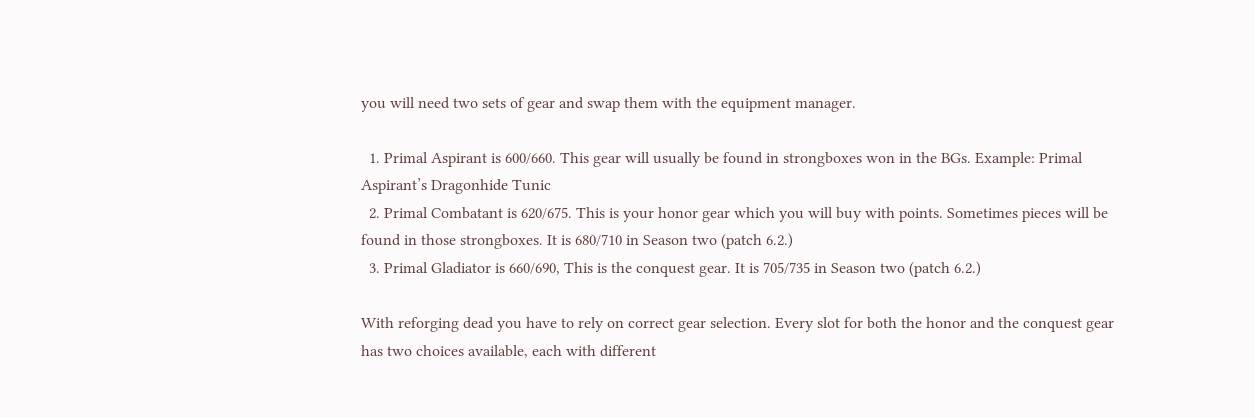you will need two sets of gear and swap them with the equipment manager.

  1. Primal Aspirant is 600/660. This gear will usually be found in strongboxes won in the BGs. Example: Primal Aspirant’s Dragonhide Tunic
  2. Primal Combatant is 620/675. This is your honor gear which you will buy with points. Sometimes pieces will be found in those strongboxes. It is 680/710 in Season two (patch 6.2.)
  3. Primal Gladiator is 660/690, This is the conquest gear. It is 705/735 in Season two (patch 6.2.)

With reforging dead you have to rely on correct gear selection. Every slot for both the honor and the conquest gear has two choices available, each with different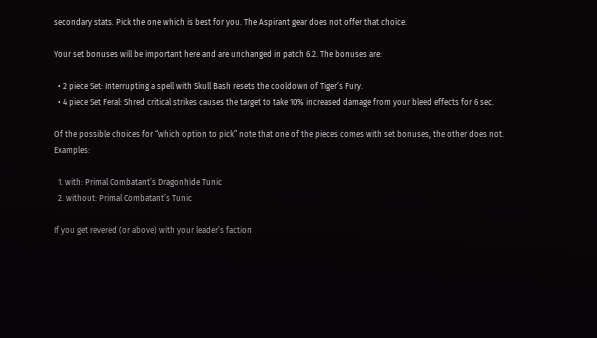secondary stats. Pick the one which is best for you. The Aspirant gear does not offer that choice.

Your set bonuses will be important here and are unchanged in patch 6.2. The bonuses are:

  • 2 piece Set: Interrupting a spell with Skull Bash resets the cooldown of Tiger’s Fury.
  • 4 piece Set Feral: Shred critical strikes causes the target to take 10% increased damage from your bleed effects for 6 sec.

Of the possible choices for “which option to pick” note that one of the pieces comes with set bonuses, the other does not. Examples:

  1. with: Primal Combatant’s Dragonhide Tunic
  2. without: Primal Combatant’s Tunic

If you get revered (or above) with your leader’s faction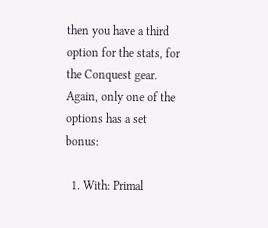then you have a third option for the stats, for the Conquest gear. Again, only one of the options has a set bonus:

  1. With: Primal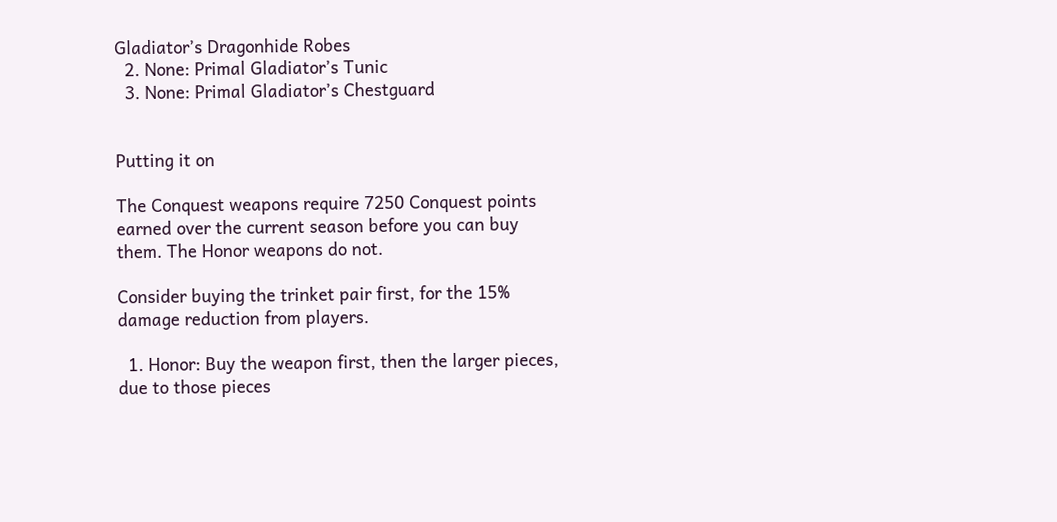Gladiator’s Dragonhide Robes
  2. None: Primal Gladiator’s Tunic
  3. None: Primal Gladiator’s Chestguard


Putting it on

The Conquest weapons require 7250 Conquest points earned over the current season before you can buy them. The Honor weapons do not.

Consider buying the trinket pair first, for the 15% damage reduction from players.

  1. Honor: Buy the weapon first, then the larger pieces, due to those pieces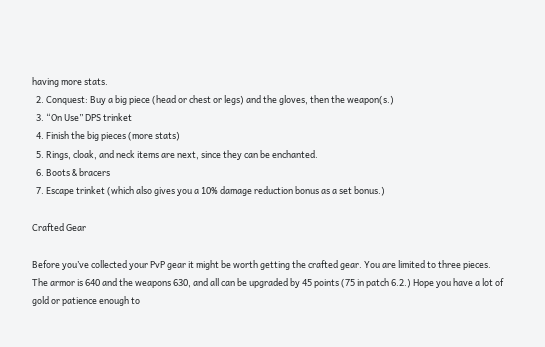having more stats.
  2. Conquest: Buy a big piece (head or chest or legs) and the gloves, then the weapon(s.)
  3. “On Use” DPS trinket
  4. Finish the big pieces (more stats)
  5. Rings, cloak, and neck items are next, since they can be enchanted.
  6. Boots & bracers
  7. Escape trinket (which also gives you a 10% damage reduction bonus as a set bonus.)

Crafted Gear

Before you’ve collected your PvP gear it might be worth getting the crafted gear. You are limited to three pieces. The armor is 640 and the weapons 630, and all can be upgraded by 45 points (75 in patch 6.2.) Hope you have a lot of gold or patience enough to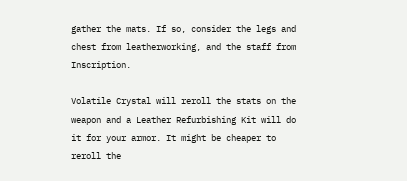gather the mats. If so, consider the legs and chest from leatherworking, and the staff from Inscription.

Volatile Crystal will reroll the stats on the weapon and a Leather Refurbishing Kit will do it for your armor. It might be cheaper to reroll the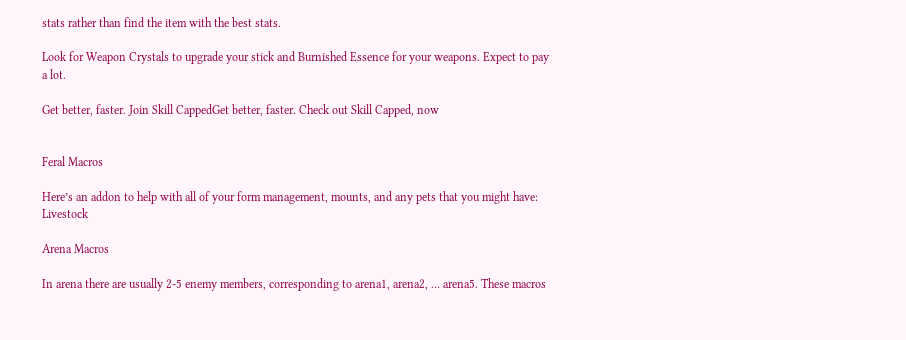stats rather than find the item with the best stats.

Look for Weapon Crystals to upgrade your stick and Burnished Essence for your weapons. Expect to pay a lot.

Get better, faster. Join Skill CappedGet better, faster. Check out Skill Capped, now


Feral Macros

Here’s an addon to help with all of your form management, mounts, and any pets that you might have: Livestock

Arena Macros

In arena there are usually 2-5 enemy members, corresponding to arena1, arena2, … arena5. These macros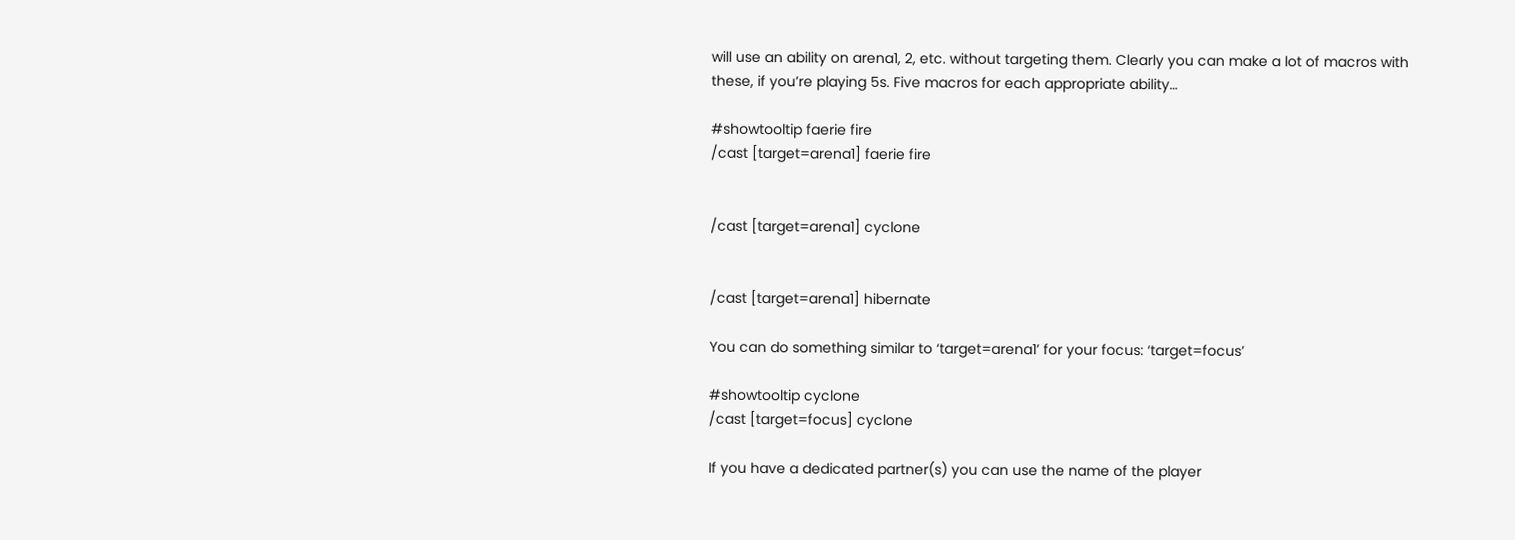will use an ability on arena1, 2, etc. without targeting them. Clearly you can make a lot of macros with these, if you’re playing 5s. Five macros for each appropriate ability…

#showtooltip faerie fire
/cast [target=arena1] faerie fire


/cast [target=arena1] cyclone


/cast [target=arena1] hibernate

You can do something similar to ‘target=arena1’ for your focus: ‘target=focus’

#showtooltip cyclone
/cast [target=focus] cyclone

If you have a dedicated partner(s) you can use the name of the player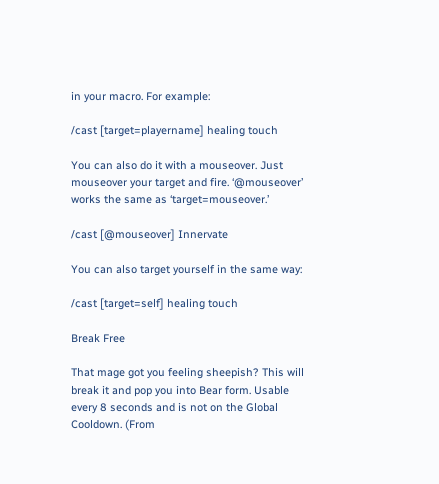in your macro. For example:

/cast [target=playername] healing touch

You can also do it with a mouseover. Just mouseover your target and fire. ‘@mouseover’ works the same as ‘target=mouseover.’

/cast [@mouseover] Innervate

You can also target yourself in the same way:

/cast [target=self] healing touch

Break Free

That mage got you feeling sheepish? This will break it and pop you into Bear form. Usable every 8 seconds and is not on the Global Cooldown. (From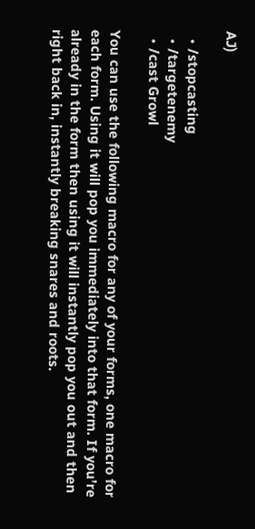AJ)

  • /stopcasting
  • /targetenemy
  • /cast Growl

You can use the following macro for any of your forms, one macro for each form. Using it will pop you immediately into that form. If you’re already in the form then using it will instantly pop you out and then right back in, instantly breaking snares and roots.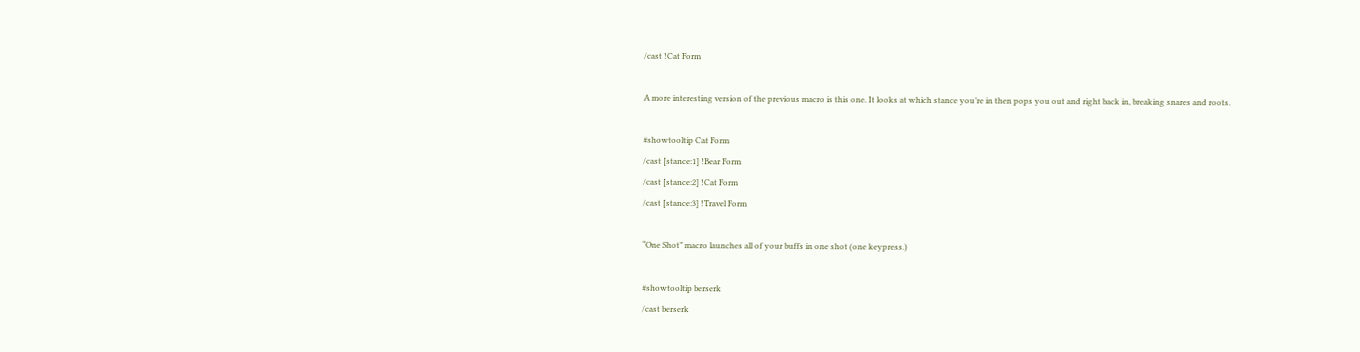/cast !Cat Form

A more interesting version of the previous macro is this one. It looks at which stance you’re in then pops you out and right back in, breaking snares and roots.

#showtooltip Cat Form
/cast [stance:1] !Bear Form
/cast [stance:2] !Cat Form
/cast [stance:3] !Travel Form

“One Shot” macro launches all of your buffs in one shot (one keypress.)

#showtooltip berserk
/cast berserk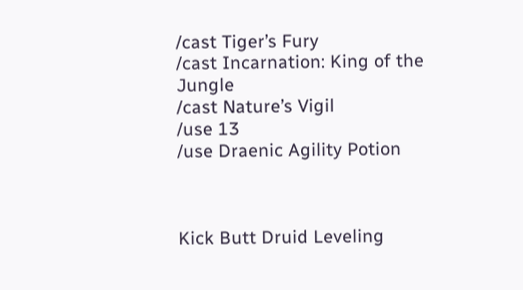/cast Tiger’s Fury
/cast Incarnation: King of the Jungle
/cast Nature’s Vigil
/use 13
/use Draenic Agility Potion



Kick Butt Druid Leveling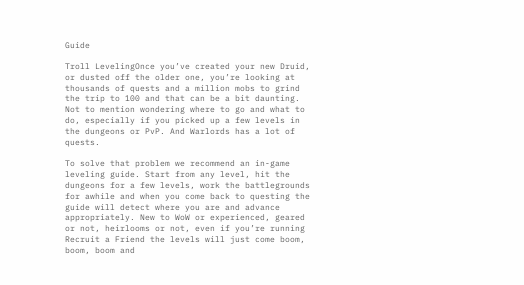Guide

Troll LevelingOnce you’ve created your new Druid, or dusted off the older one, you’re looking at thousands of quests and a million mobs to grind the trip to 100 and that can be a bit daunting. Not to mention wondering where to go and what to do, especially if you picked up a few levels in the dungeons or PvP. And Warlords has a lot of quests.

To solve that problem we recommend an in-game leveling guide. Start from any level, hit the dungeons for a few levels, work the battlegrounds for awhile and when you come back to questing the guide will detect where you are and advance appropriately. New to WoW or experienced, geared or not, heirlooms or not, even if you’re running Recruit a Friend the levels will just come boom, boom, boom and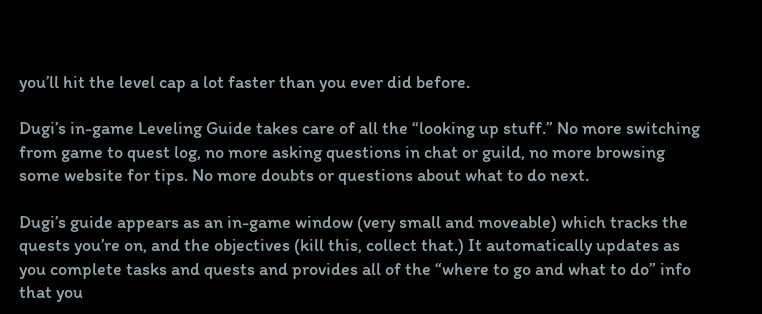you’ll hit the level cap a lot faster than you ever did before.

Dugi’s in-game Leveling Guide takes care of all the “looking up stuff.” No more switching from game to quest log, no more asking questions in chat or guild, no more browsing some website for tips. No more doubts or questions about what to do next.

Dugi’s guide appears as an in-game window (very small and moveable) which tracks the quests you’re on, and the objectives (kill this, collect that.) It automatically updates as you complete tasks and quests and provides all of the “where to go and what to do” info that you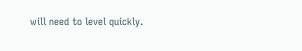will need to level quickly.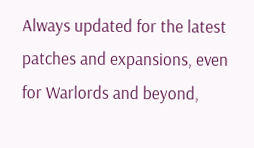Always updated for the latest patches and expansions, even for Warlords and beyond,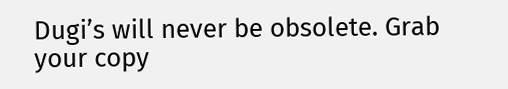Dugi’s will never be obsolete. Grab your copy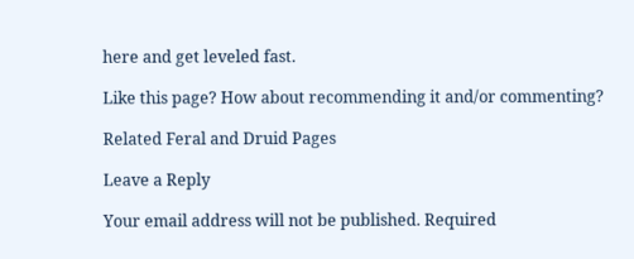here and get leveled fast.

Like this page? How about recommending it and/or commenting?

Related Feral and Druid Pages

Leave a Reply

Your email address will not be published. Required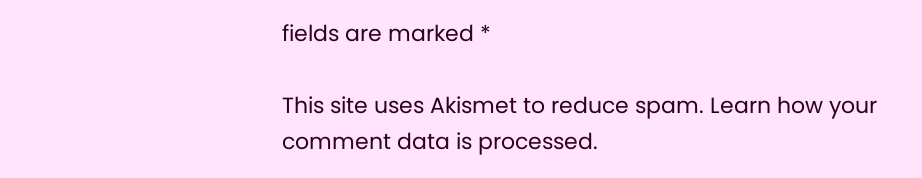fields are marked *

This site uses Akismet to reduce spam. Learn how your comment data is processed.